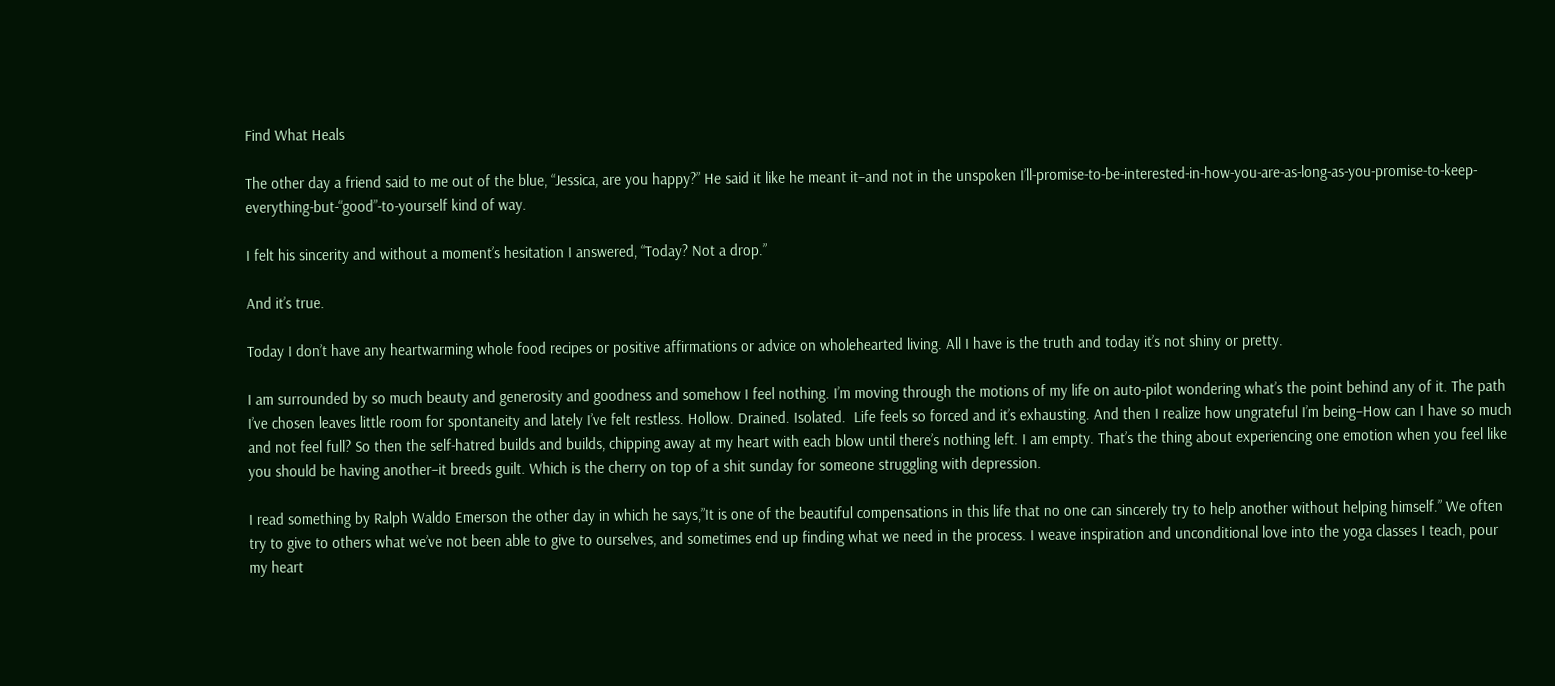Find What Heals

The other day a friend said to me out of the blue, “Jessica, are you happy?” He said it like he meant it–and not in the unspoken I’ll-promise-to-be-interested-in-how-you-are-as-long-as-you-promise-to-keep-everything-but-“good”-to-yourself kind of way.

I felt his sincerity and without a moment’s hesitation I answered, “Today? Not a drop.”

And it’s true.

Today I don’t have any heartwarming whole food recipes or positive affirmations or advice on wholehearted living. All I have is the truth and today it’s not shiny or pretty.

I am surrounded by so much beauty and generosity and goodness and somehow I feel nothing. I’m moving through the motions of my life on auto-pilot wondering what’s the point behind any of it. The path I’ve chosen leaves little room for spontaneity and lately I’ve felt restless. Hollow. Drained. Isolated.  Life feels so forced and it’s exhausting. And then I realize how ungrateful I’m being–How can I have so much and not feel full? So then the self-hatred builds and builds, chipping away at my heart with each blow until there’s nothing left. I am empty. That’s the thing about experiencing one emotion when you feel like you should be having another–it breeds guilt. Which is the cherry on top of a shit sunday for someone struggling with depression.

I read something by Ralph Waldo Emerson the other day in which he says,”It is one of the beautiful compensations in this life that no one can sincerely try to help another without helping himself.” We often try to give to others what we’ve not been able to give to ourselves, and sometimes end up finding what we need in the process. I weave inspiration and unconditional love into the yoga classes I teach, pour my heart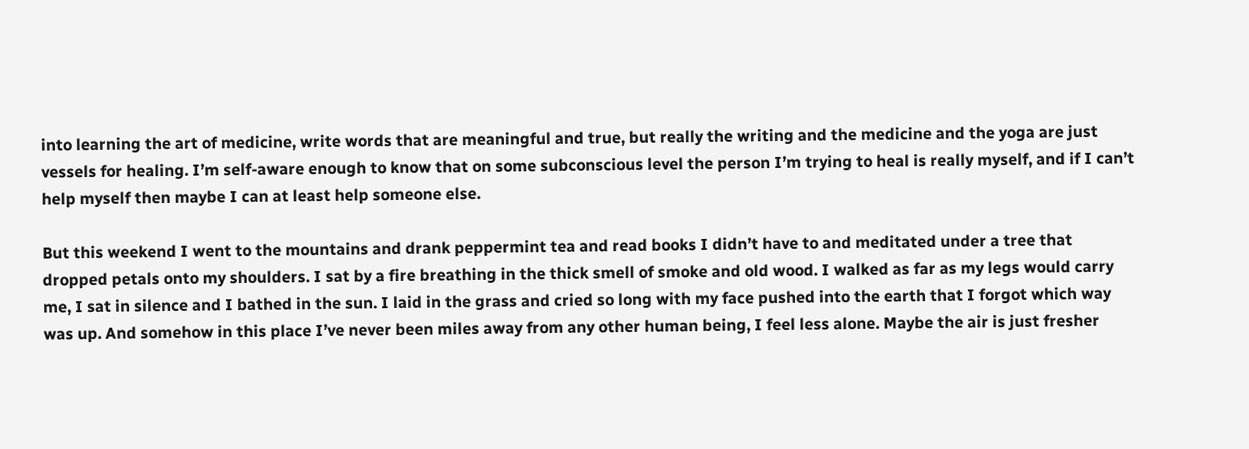into learning the art of medicine, write words that are meaningful and true, but really the writing and the medicine and the yoga are just vessels for healing. I’m self-aware enough to know that on some subconscious level the person I’m trying to heal is really myself, and if I can’t help myself then maybe I can at least help someone else.

But this weekend I went to the mountains and drank peppermint tea and read books I didn’t have to and meditated under a tree that dropped petals onto my shoulders. I sat by a fire breathing in the thick smell of smoke and old wood. I walked as far as my legs would carry me, I sat in silence and I bathed in the sun. I laid in the grass and cried so long with my face pushed into the earth that I forgot which way was up. And somehow in this place I’ve never been miles away from any other human being, I feel less alone. Maybe the air is just fresher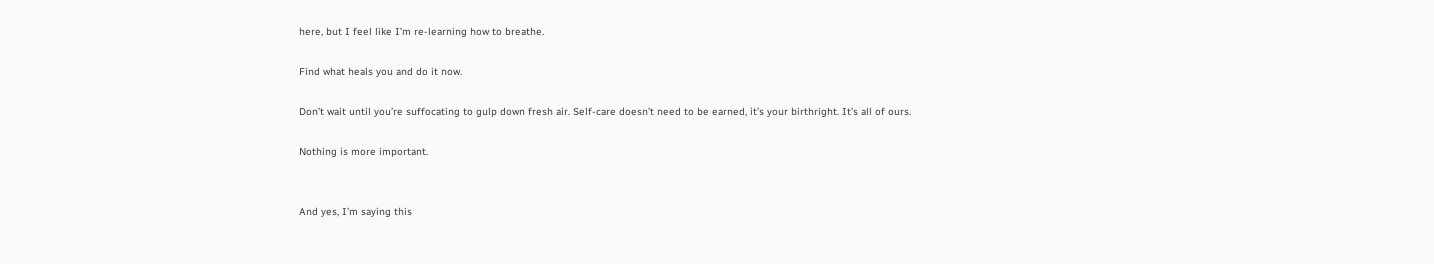here, but I feel like I’m re-learning how to breathe.

Find what heals you and do it now.

Don’t wait until you’re suffocating to gulp down fresh air. Self-care doesn’t need to be earned, it’s your birthright. It’s all of ours.

Nothing is more important.


And yes, I’m saying this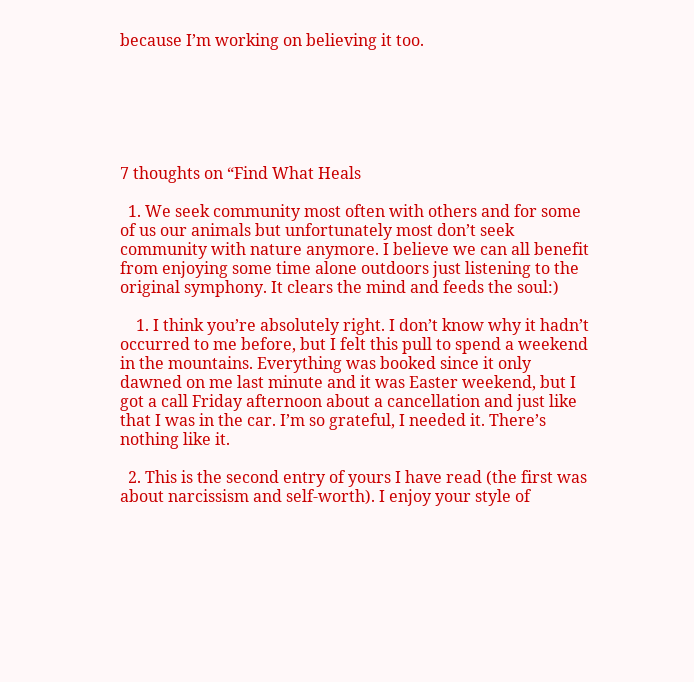because I’m working on believing it too.






7 thoughts on “Find What Heals

  1. We seek community most often with others and for some of us our animals but unfortunately most don’t seek community with nature anymore. I believe we can all benefit from enjoying some time alone outdoors just listening to the original symphony. It clears the mind and feeds the soul:)

    1. I think you’re absolutely right. I don’t know why it hadn’t occurred to me before, but I felt this pull to spend a weekend in the mountains. Everything was booked since it only dawned on me last minute and it was Easter weekend, but I got a call Friday afternoon about a cancellation and just like that I was in the car. I’m so grateful, I needed it. There’s nothing like it.

  2. This is the second entry of yours I have read (the first was about narcissism and self-worth). I enjoy your style of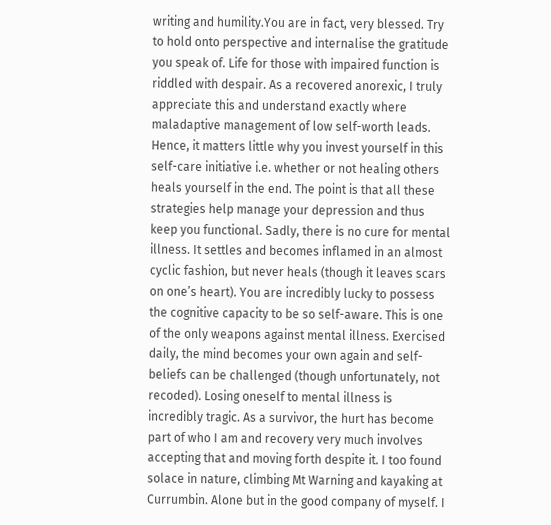writing and humility.You are in fact, very blessed. Try to hold onto perspective and internalise the gratitude you speak of. Life for those with impaired function is riddled with despair. As a recovered anorexic, I truly appreciate this and understand exactly where maladaptive management of low self-worth leads. Hence, it matters little why you invest yourself in this self-care initiative i.e. whether or not healing others heals yourself in the end. The point is that all these strategies help manage your depression and thus keep you functional. Sadly, there is no cure for mental illness. It settles and becomes inflamed in an almost cyclic fashion, but never heals (though it leaves scars on one’s heart). You are incredibly lucky to possess the cognitive capacity to be so self-aware. This is one of the only weapons against mental illness. Exercised daily, the mind becomes your own again and self-beliefs can be challenged (though unfortunately, not recoded). Losing oneself to mental illness is incredibly tragic. As a survivor, the hurt has become part of who I am and recovery very much involves accepting that and moving forth despite it. I too found solace in nature, climbing Mt Warning and kayaking at Currumbin. Alone but in the good company of myself. I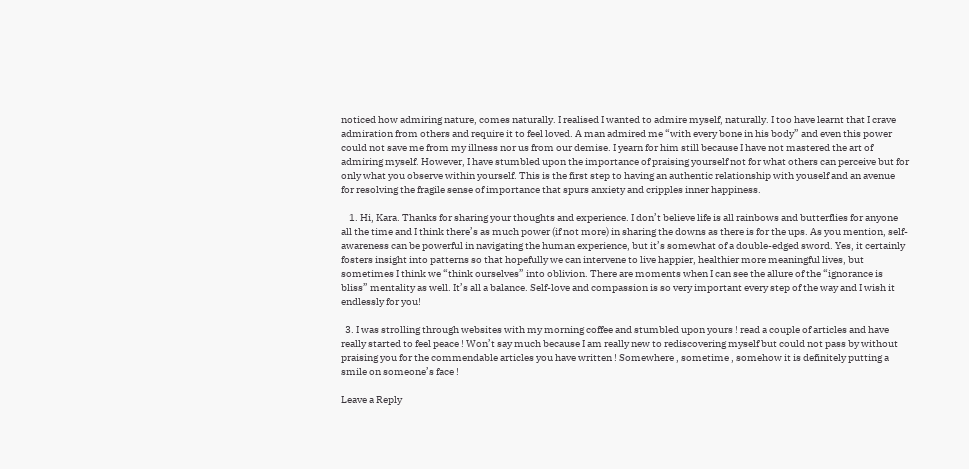noticed how admiring nature, comes naturally. I realised I wanted to admire myself, naturally. I too have learnt that I crave admiration from others and require it to feel loved. A man admired me “with every bone in his body” and even this power could not save me from my illness nor us from our demise. I yearn for him still because I have not mastered the art of admiring myself. However, I have stumbled upon the importance of praising yourself not for what others can perceive but for only what you observe within yourself. This is the first step to having an authentic relationship with youself and an avenue for resolving the fragile sense of importance that spurs anxiety and cripples inner happiness.

    1. Hi, Kara. Thanks for sharing your thoughts and experience. I don’t believe life is all rainbows and butterflies for anyone all the time and I think there’s as much power (if not more) in sharing the downs as there is for the ups. As you mention, self-awareness can be powerful in navigating the human experience, but it’s somewhat of a double-edged sword. Yes, it certainly fosters insight into patterns so that hopefully we can intervene to live happier, healthier more meaningful lives, but sometimes I think we “think ourselves” into oblivion. There are moments when I can see the allure of the “ignorance is bliss” mentality as well. It’s all a balance. Self-love and compassion is so very important every step of the way and I wish it endlessly for you!

  3. I was strolling through websites with my morning coffee and stumbled upon yours ! read a couple of articles and have really started to feel peace ! Won’t say much because I am really new to rediscovering myself but could not pass by without praising you for the commendable articles you have written ! Somewhere , sometime , somehow it is definitely putting a smile on someone’s face !

Leave a Reply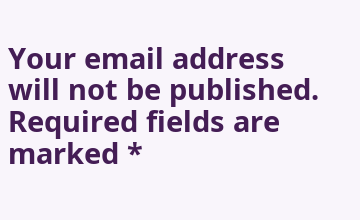Your email address will not be published. Required fields are marked *